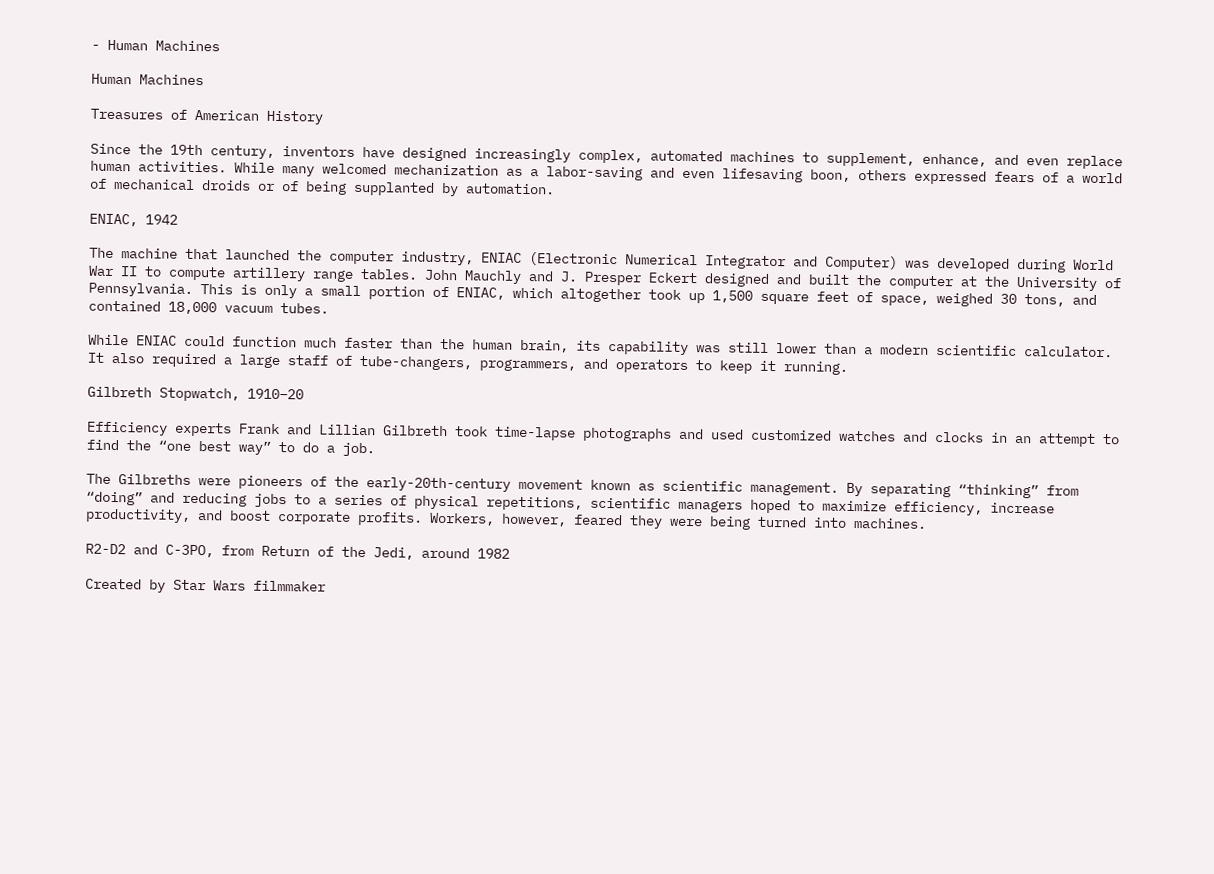- Human Machines

Human Machines

Treasures of American History

Since the 19th century, inventors have designed increasingly complex, automated machines to supplement, enhance, and even replace human activities. While many welcomed mechanization as a labor-saving and even lifesaving boon, others expressed fears of a world of mechanical droids or of being supplanted by automation.

ENIAC, 1942

The machine that launched the computer industry, ENIAC (Electronic Numerical Integrator and Computer) was developed during World War II to compute artillery range tables. John Mauchly and J. Presper Eckert designed and built the computer at the University of Pennsylvania. This is only a small portion of ENIAC, which altogether took up 1,500 square feet of space, weighed 30 tons, and contained 18,000 vacuum tubes.

While ENIAC could function much faster than the human brain, its capability was still lower than a modern scientific calculator. It also required a large staff of tube-changers, programmers, and operators to keep it running.

Gilbreth Stopwatch, 1910–20

Efficiency experts Frank and Lillian Gilbreth took time-lapse photographs and used customized watches and clocks in an attempt to find the “one best way” to do a job.

The Gilbreths were pioneers of the early-20th-century movement known as scientific management. By separating “thinking” from “doing” and reducing jobs to a series of physical repetitions, scientific managers hoped to maximize efficiency, increase productivity, and boost corporate profits. Workers, however, feared they were being turned into machines.

R2-D2 and C-3PO, from Return of the Jedi, around 1982

Created by Star Wars filmmaker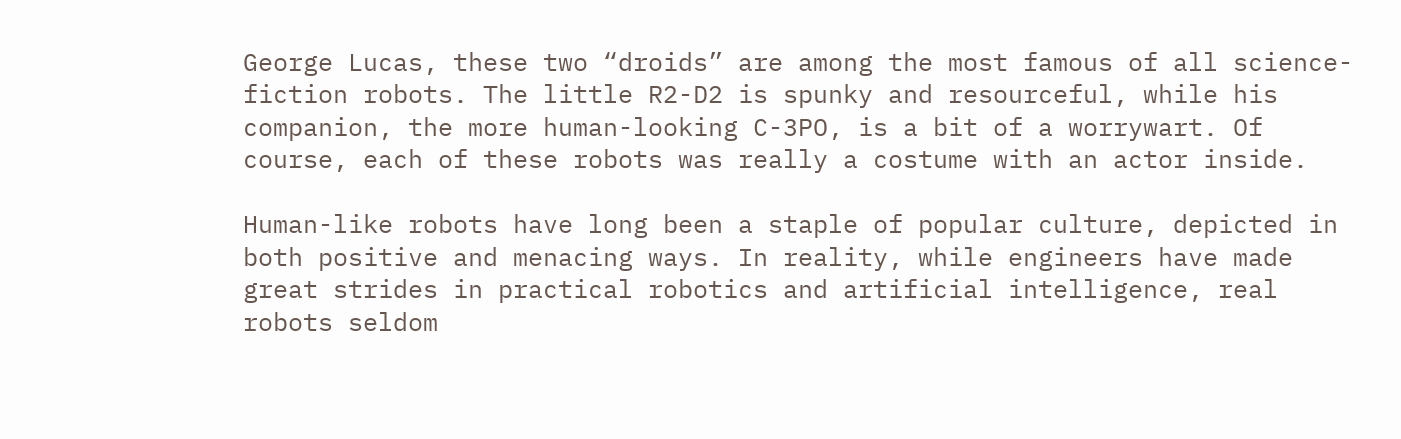George Lucas, these two “droids” are among the most famous of all science-fiction robots. The little R2-D2 is spunky and resourceful, while his companion, the more human-looking C-3PO, is a bit of a worrywart. Of course, each of these robots was really a costume with an actor inside.

Human-like robots have long been a staple of popular culture, depicted in both positive and menacing ways. In reality, while engineers have made great strides in practical robotics and artificial intelligence, real robots seldom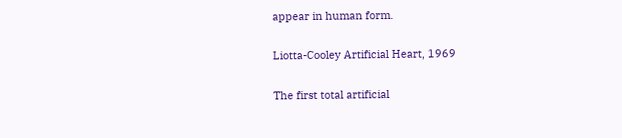appear in human form.

Liotta-Cooley Artificial Heart, 1969

The first total artificial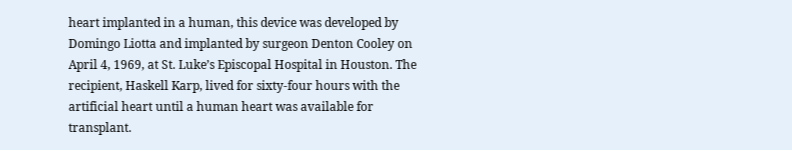heart implanted in a human, this device was developed by Domingo Liotta and implanted by surgeon Denton Cooley on April 4, 1969, at St. Luke’s Episcopal Hospital in Houston. The recipient, Haskell Karp, lived for sixty-four hours with the artificial heart until a human heart was available for transplant.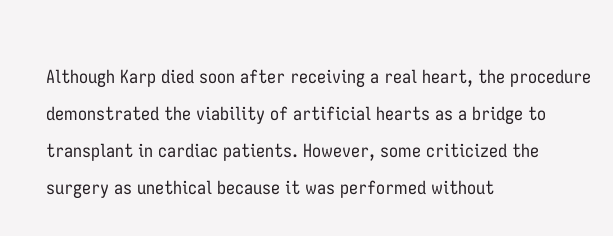Although Karp died soon after receiving a real heart, the procedure demonstrated the viability of artificial hearts as a bridge to transplant in cardiac patients. However, some criticized the surgery as unethical because it was performed without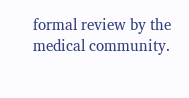formal review by the medical community.